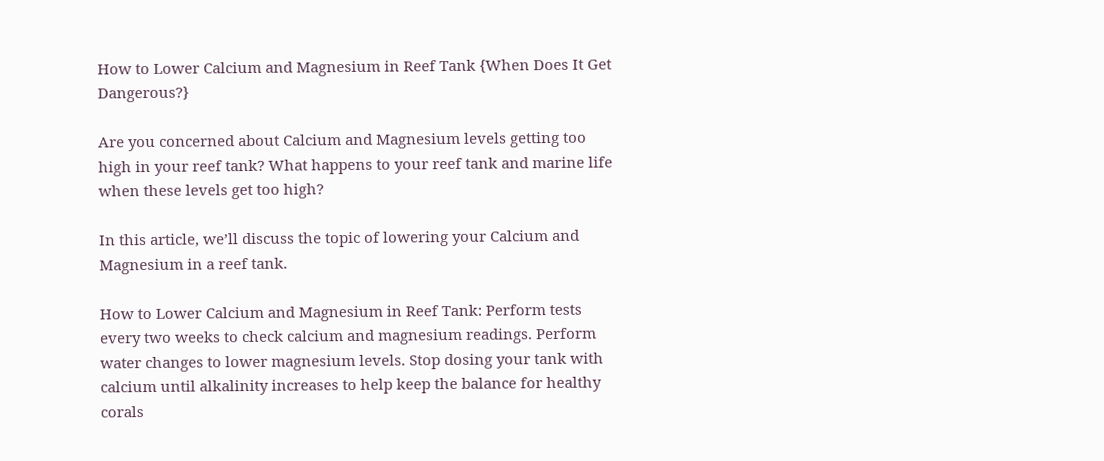How to Lower Calcium and Magnesium in Reef Tank {When Does It Get Dangerous?}

Are you concerned about Calcium and Magnesium levels getting too high in your reef tank? What happens to your reef tank and marine life when these levels get too high?

In this article, we’ll discuss the topic of lowering your Calcium and Magnesium in a reef tank.

How to Lower Calcium and Magnesium in Reef Tank: Perform tests every two weeks to check calcium and magnesium readings. Perform water changes to lower magnesium levels. Stop dosing your tank with calcium until alkalinity increases to help keep the balance for healthy corals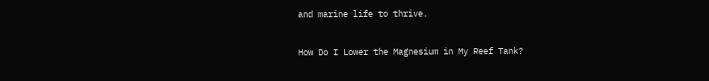and marine life to thrive.

How Do I Lower the Magnesium in My Reef Tank?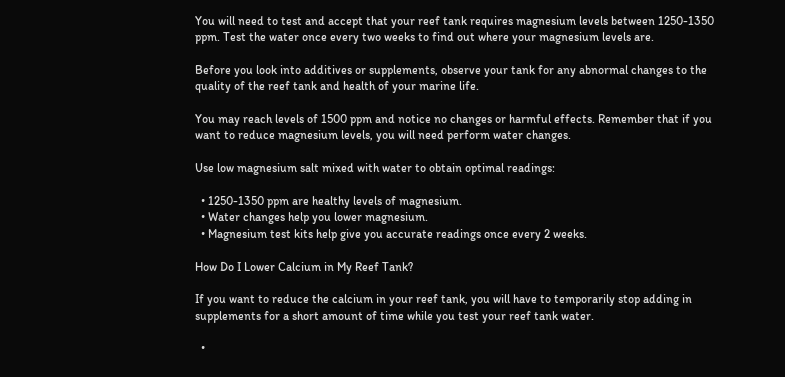You will need to test and accept that your reef tank requires magnesium levels between 1250-1350 ppm. Test the water once every two weeks to find out where your magnesium levels are.

Before you look into additives or supplements, observe your tank for any abnormal changes to the quality of the reef tank and health of your marine life.

You may reach levels of 1500 ppm and notice no changes or harmful effects. Remember that if you want to reduce magnesium levels, you will need perform water changes.

Use low magnesium salt mixed with water to obtain optimal readings:

  • 1250-1350 ppm are healthy levels of magnesium.
  • Water changes help you lower magnesium.
  • Magnesium test kits help give you accurate readings once every 2 weeks.

How Do I Lower Calcium in My Reef Tank?

If you want to reduce the calcium in your reef tank, you will have to temporarily stop adding in supplements for a short amount of time while you test your reef tank water.

  •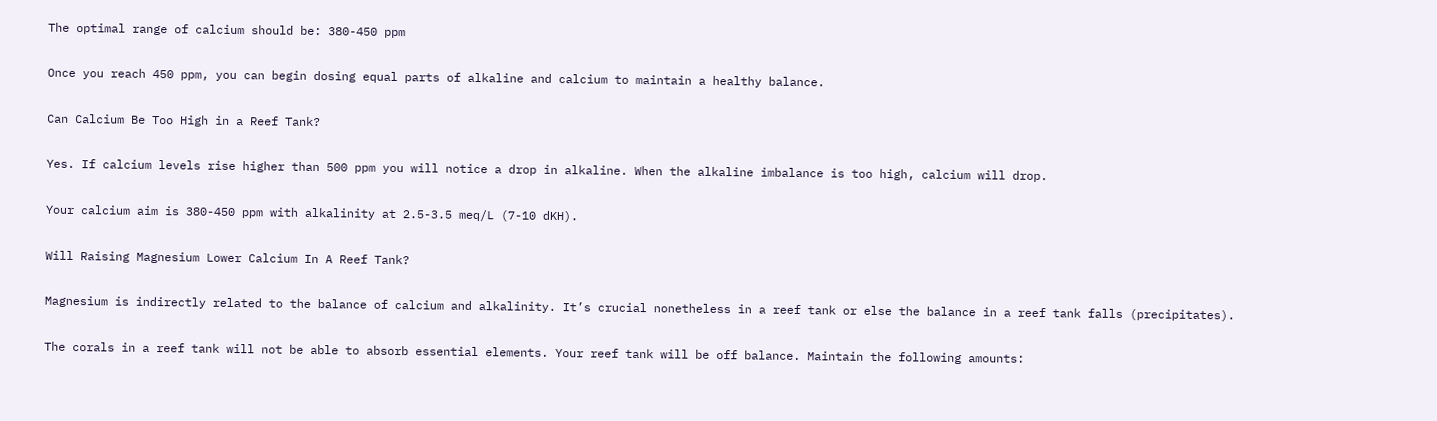The optimal range of calcium should be: 380-450 ppm

Once you reach 450 ppm, you can begin dosing equal parts of alkaline and calcium to maintain a healthy balance.

Can Calcium Be Too High in a Reef Tank?

Yes. If calcium levels rise higher than 500 ppm you will notice a drop in alkaline. When the alkaline imbalance is too high, calcium will drop.

Your calcium aim is 380-450 ppm with alkalinity at 2.5-3.5 meq/L (7-10 dKH).

Will Raising Magnesium Lower Calcium In A Reef Tank?

Magnesium is indirectly related to the balance of calcium and alkalinity. It’s crucial nonetheless in a reef tank or else the balance in a reef tank falls (precipitates).

The corals in a reef tank will not be able to absorb essential elements. Your reef tank will be off balance. Maintain the following amounts: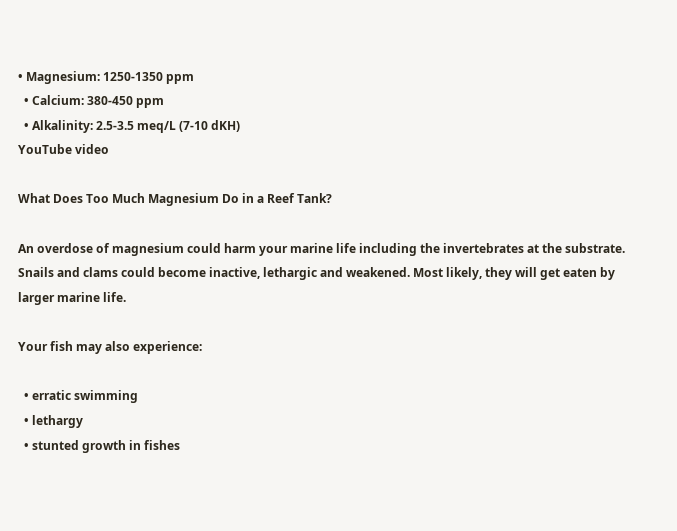• Magnesium: 1250-1350 ppm
  • Calcium: 380-450 ppm
  • Alkalinity: 2.5-3.5 meq/L (7-10 dKH)
YouTube video

What Does Too Much Magnesium Do in a Reef Tank?

An overdose of magnesium could harm your marine life including the invertebrates at the substrate. Snails and clams could become inactive, lethargic and weakened. Most likely, they will get eaten by larger marine life.

Your fish may also experience:

  • erratic swimming
  • lethargy
  • stunted growth in fishes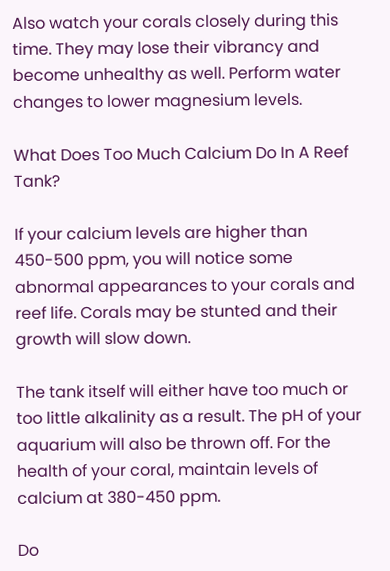Also watch your corals closely during this time. They may lose their vibrancy and become unhealthy as well. Perform water changes to lower magnesium levels.

What Does Too Much Calcium Do In A Reef Tank?

If your calcium levels are higher than 450-500 ppm, you will notice some abnormal appearances to your corals and reef life. Corals may be stunted and their growth will slow down.

The tank itself will either have too much or too little alkalinity as a result. The pH of your aquarium will also be thrown off. For the health of your coral, maintain levels of calcium at 380-450 ppm.

Do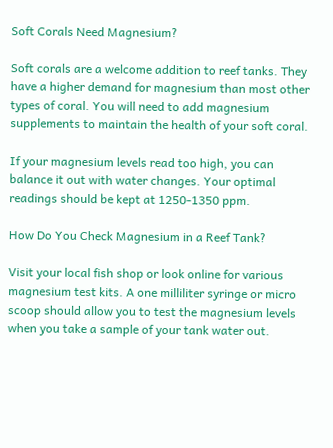Soft Corals Need Magnesium?

Soft corals are a welcome addition to reef tanks. They have a higher demand for magnesium than most other types of coral. You will need to add magnesium supplements to maintain the health of your soft coral.

If your magnesium levels read too high, you can balance it out with water changes. Your optimal readings should be kept at 1250-1350 ppm.

How Do You Check Magnesium in a Reef Tank?

Visit your local fish shop or look online for various magnesium test kits. A one milliliter syringe or micro scoop should allow you to test the magnesium levels when you take a sample of your tank water out.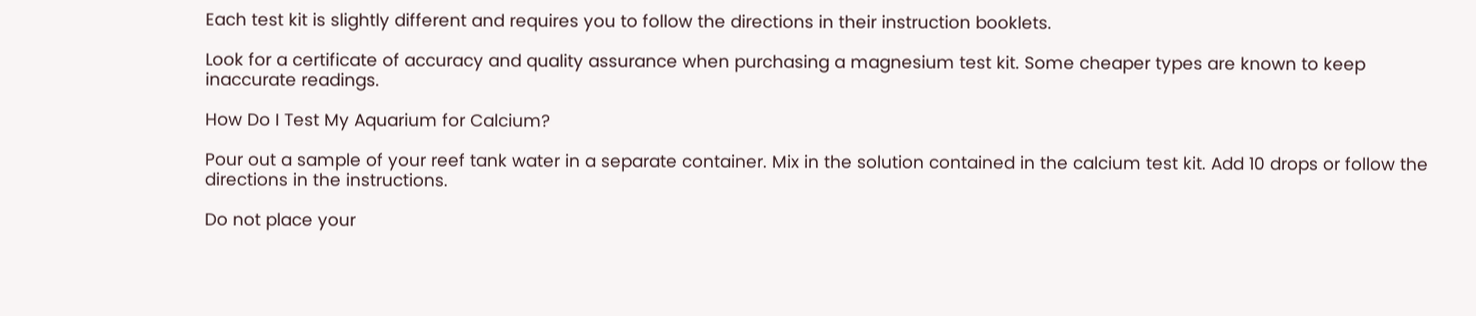Each test kit is slightly different and requires you to follow the directions in their instruction booklets.

Look for a certificate of accuracy and quality assurance when purchasing a magnesium test kit. Some cheaper types are known to keep inaccurate readings.

How Do I Test My Aquarium for Calcium?

Pour out a sample of your reef tank water in a separate container. Mix in the solution contained in the calcium test kit. Add 10 drops or follow the directions in the instructions.

Do not place your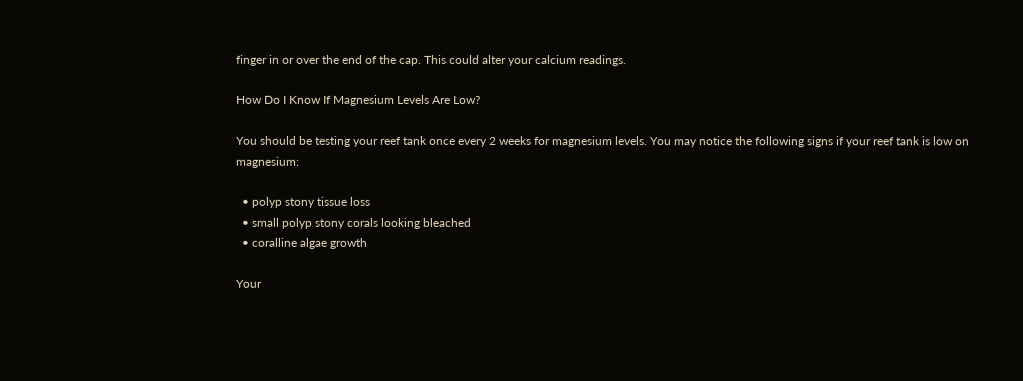finger in or over the end of the cap. This could alter your calcium readings.

How Do I Know If Magnesium Levels Are Low?

You should be testing your reef tank once every 2 weeks for magnesium levels. You may notice the following signs if your reef tank is low on magnesium:

  • polyp stony tissue loss
  • small polyp stony corals looking bleached
  • coralline algae growth

Your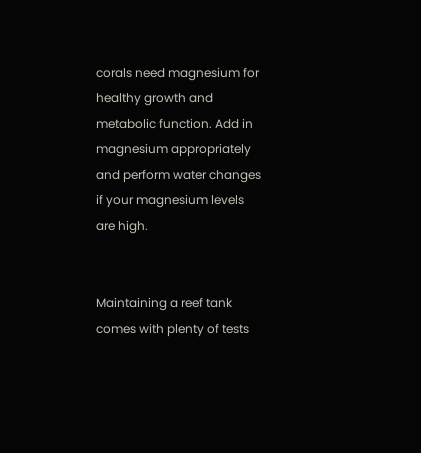corals need magnesium for healthy growth and metabolic function. Add in magnesium appropriately and perform water changes if your magnesium levels are high.


Maintaining a reef tank comes with plenty of tests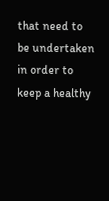that need to be undertaken in order to keep a healthy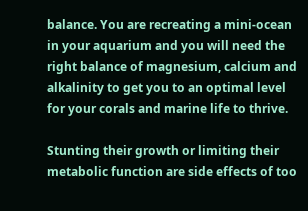balance. You are recreating a mini-ocean in your aquarium and you will need the right balance of magnesium, calcium and alkalinity to get you to an optimal level for your corals and marine life to thrive.

Stunting their growth or limiting their metabolic function are side effects of too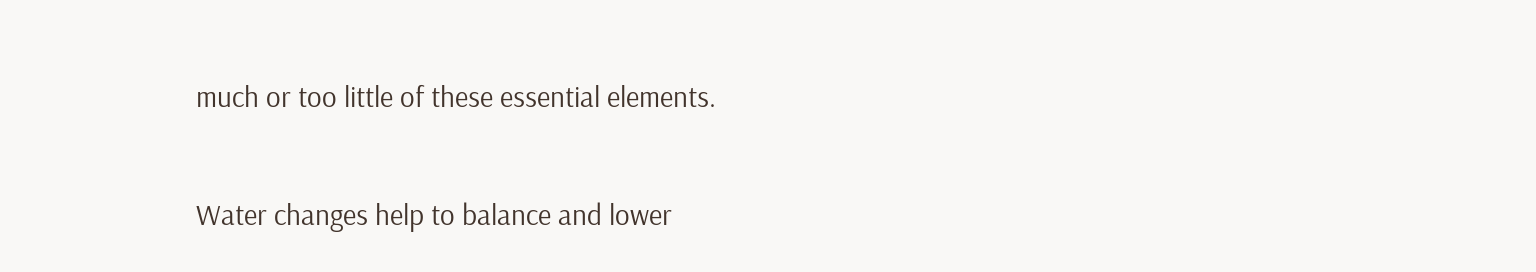much or too little of these essential elements.

Water changes help to balance and lower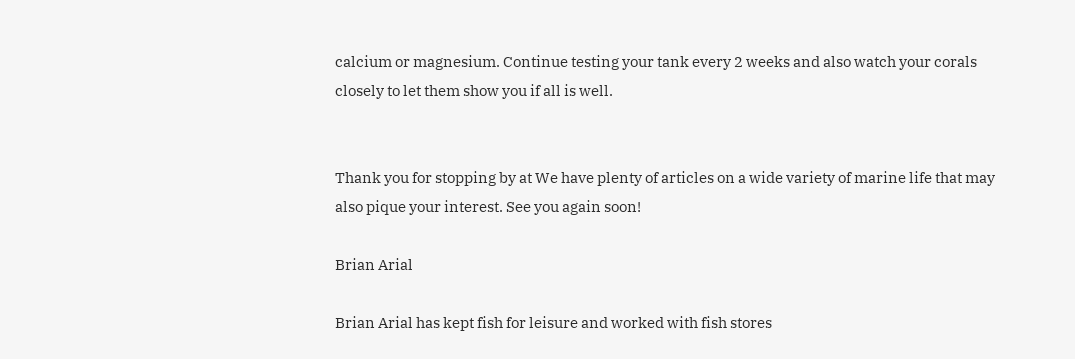calcium or magnesium. Continue testing your tank every 2 weeks and also watch your corals closely to let them show you if all is well.


Thank you for stopping by at We have plenty of articles on a wide variety of marine life that may also pique your interest. See you again soon!

Brian Arial

Brian Arial has kept fish for leisure and worked with fish stores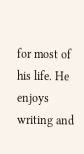for most of his life. He enjoys writing and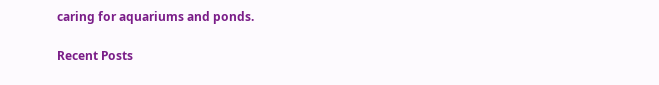caring for aquariums and ponds.

Recent Posts